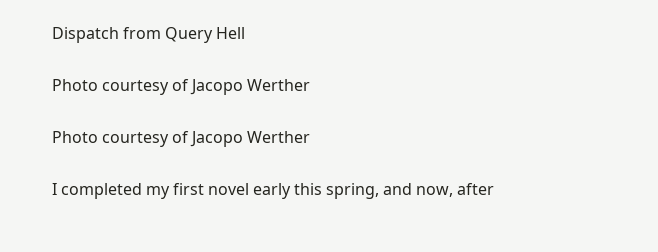Dispatch from Query Hell

Photo courtesy of Jacopo Werther

Photo courtesy of Jacopo Werther

I completed my first novel early this spring, and now, after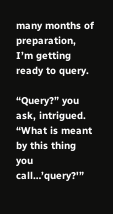many months of preparation, I’m getting ready to query.

“Query?” you ask, intrigued. “What is meant by this thing you call…’query?'”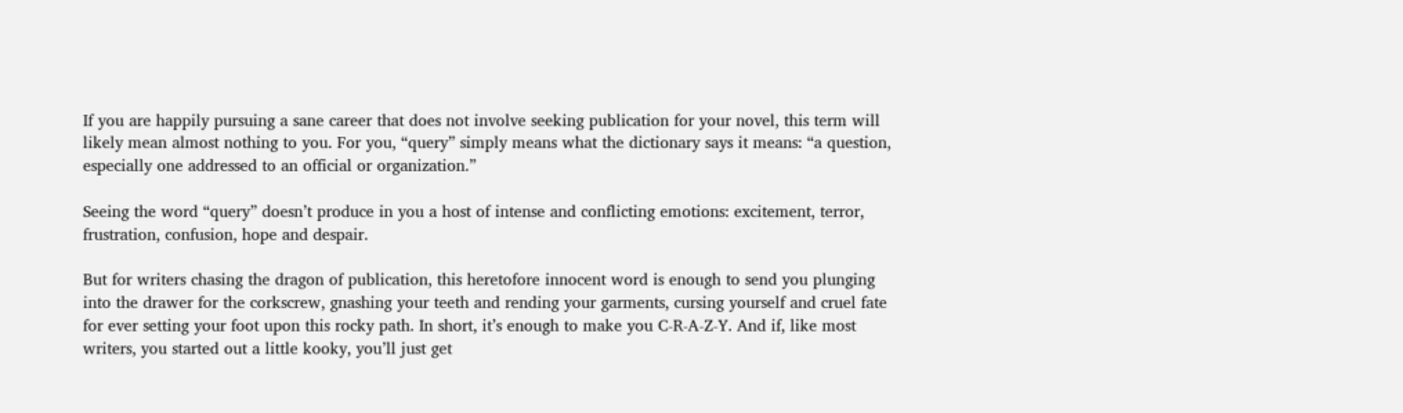If you are happily pursuing a sane career that does not involve seeking publication for your novel, this term will likely mean almost nothing to you. For you, “query” simply means what the dictionary says it means: “a question, especially one addressed to an official or organization.”

Seeing the word “query” doesn’t produce in you a host of intense and conflicting emotions: excitement, terror, frustration, confusion, hope and despair.

But for writers chasing the dragon of publication, this heretofore innocent word is enough to send you plunging into the drawer for the corkscrew, gnashing your teeth and rending your garments, cursing yourself and cruel fate for ever setting your foot upon this rocky path. In short, it’s enough to make you C-R-A-Z-Y. And if, like most writers, you started out a little kooky, you’ll just get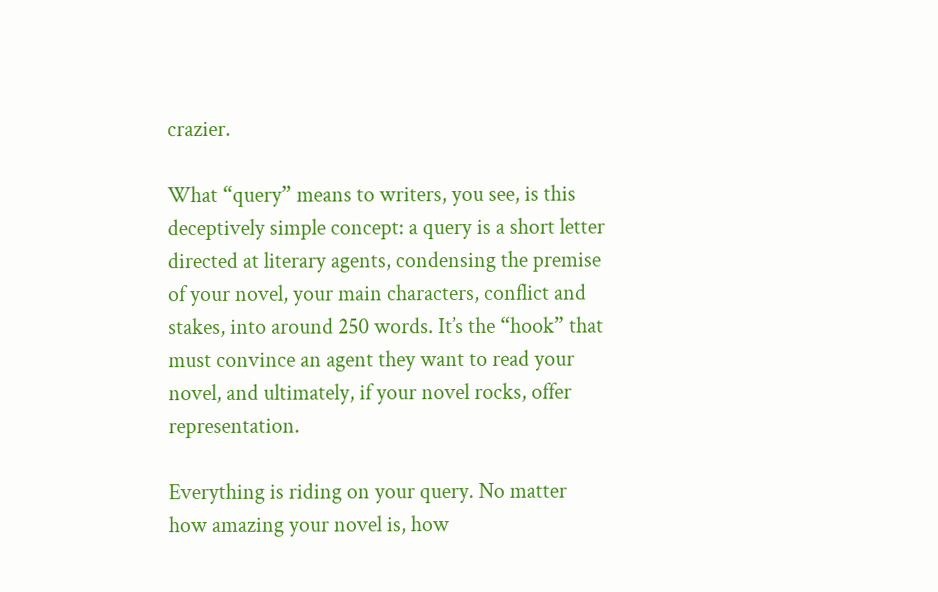crazier.

What “query” means to writers, you see, is this deceptively simple concept: a query is a short letter directed at literary agents, condensing the premise of your novel, your main characters, conflict and stakes, into around 250 words. It’s the “hook” that must convince an agent they want to read your novel, and ultimately, if your novel rocks, offer representation.

Everything is riding on your query. No matter how amazing your novel is, how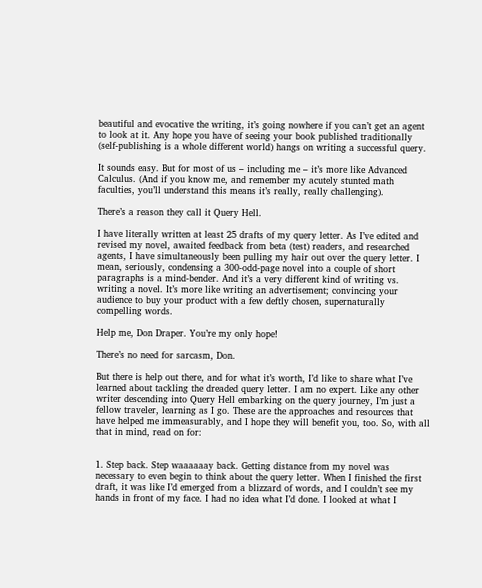beautiful and evocative the writing, it’s going nowhere if you can’t get an agent to look at it. Any hope you have of seeing your book published traditionally (self-publishing is a whole different world) hangs on writing a successful query.

It sounds easy. But for most of us – including me – it’s more like Advanced Calculus. (And if you know me, and remember my acutely stunted math faculties, you’ll understand this means it’s really, really challenging).

There’s a reason they call it Query Hell.

I have literally written at least 25 drafts of my query letter. As I’ve edited and revised my novel, awaited feedback from beta (test) readers, and researched agents, I have simultaneously been pulling my hair out over the query letter. I mean, seriously, condensing a 300-odd-page novel into a couple of short paragraphs is a mind-bender. And it’s a very different kind of writing vs. writing a novel. It’s more like writing an advertisement; convincing your audience to buy your product with a few deftly chosen, supernaturally compelling words.

Help me, Don Draper. You’re my only hope!

There’s no need for sarcasm, Don.

But there is help out there, and for what it’s worth, I’d like to share what I’ve learned about tackling the dreaded query letter. I am no expert. Like any other writer descending into Query Hell embarking on the query journey, I’m just a fellow traveler, learning as I go. These are the approaches and resources that have helped me immeasurably, and I hope they will benefit you, too. So, with all that in mind, read on for:


1. Step back. Step waaaaaay back. Getting distance from my novel was necessary to even begin to think about the query letter. When I finished the first draft, it was like I’d emerged from a blizzard of words, and I couldn’t see my hands in front of my face. I had no idea what I’d done. I looked at what I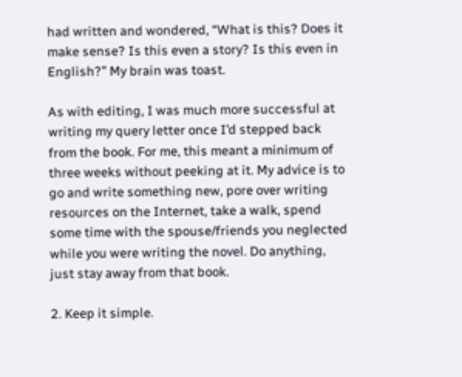had written and wondered, “What is this? Does it make sense? Is this even a story? Is this even in English?” My brain was toast.

As with editing, I was much more successful at writing my query letter once I’d stepped back from the book. For me, this meant a minimum of three weeks without peeking at it. My advice is to go and write something new, pore over writing resources on the Internet, take a walk, spend some time with the spouse/friends you neglected while you were writing the novel. Do anything, just stay away from that book.

2. Keep it simple.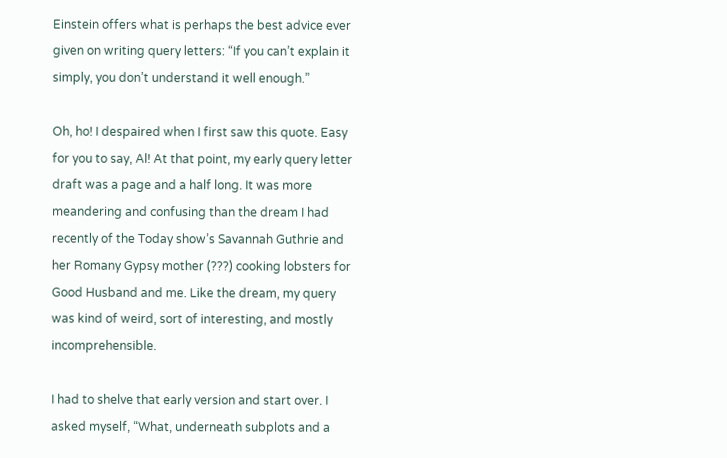Einstein offers what is perhaps the best advice ever given on writing query letters: “If you can’t explain it simply, you don’t understand it well enough.”

Oh, ho! I despaired when I first saw this quote. Easy for you to say, Al! At that point, my early query letter draft was a page and a half long. It was more meandering and confusing than the dream I had recently of the Today show’s Savannah Guthrie and her Romany Gypsy mother (???) cooking lobsters for Good Husband and me. Like the dream, my query was kind of weird, sort of interesting, and mostly incomprehensible.

I had to shelve that early version and start over. I asked myself, “What, underneath subplots and a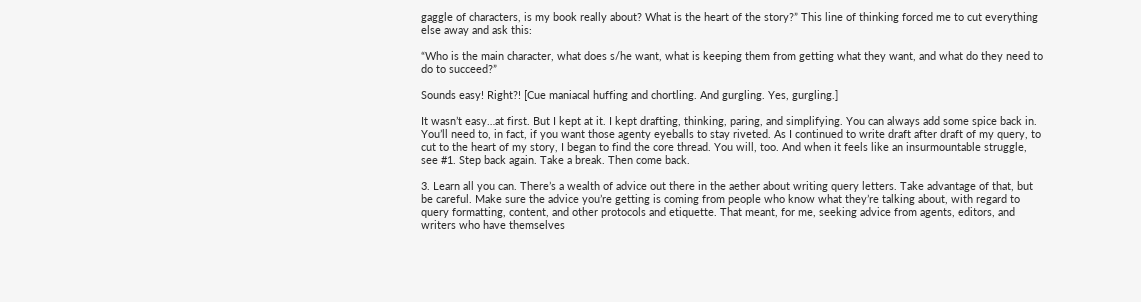gaggle of characters, is my book really about? What is the heart of the story?” This line of thinking forced me to cut everything else away and ask this:

“Who is the main character, what does s/he want, what is keeping them from getting what they want, and what do they need to do to succeed?”

Sounds easy! Right?! [Cue maniacal huffing and chortling. And gurgling. Yes, gurgling.]

It wasn’t easy…at first. But I kept at it. I kept drafting, thinking, paring, and simplifying. You can always add some spice back in. You’ll need to, in fact, if you want those agenty eyeballs to stay riveted. As I continued to write draft after draft of my query, to cut to the heart of my story, I began to find the core thread. You will, too. And when it feels like an insurmountable struggle, see #1. Step back again. Take a break. Then come back.

3. Learn all you can. There’s a wealth of advice out there in the aether about writing query letters. Take advantage of that, but be careful. Make sure the advice you’re getting is coming from people who know what they’re talking about, with regard to query formatting, content, and other protocols and etiquette. That meant, for me, seeking advice from agents, editors, and writers who have themselves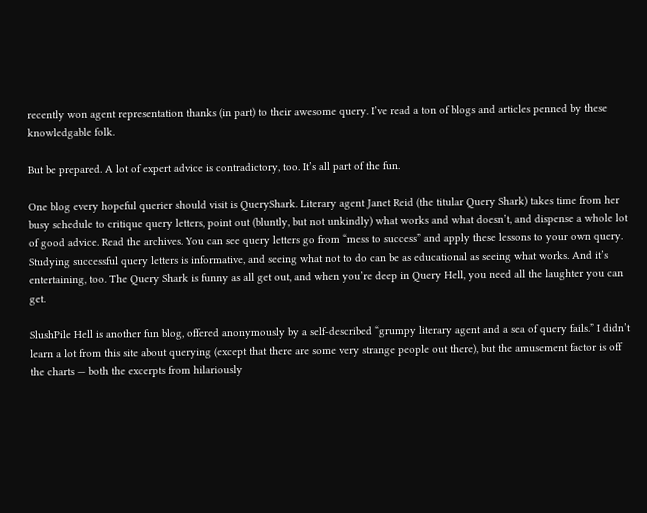recently won agent representation thanks (in part) to their awesome query. I’ve read a ton of blogs and articles penned by these knowledgable folk.

But be prepared. A lot of expert advice is contradictory, too. It’s all part of the fun.

One blog every hopeful querier should visit is QueryShark. Literary agent Janet Reid (the titular Query Shark) takes time from her busy schedule to critique query letters, point out (bluntly, but not unkindly) what works and what doesn’t, and dispense a whole lot of good advice. Read the archives. You can see query letters go from “mess to success” and apply these lessons to your own query. Studying successful query letters is informative, and seeing what not to do can be as educational as seeing what works. And it’s entertaining, too. The Query Shark is funny as all get out, and when you’re deep in Query Hell, you need all the laughter you can get.

SlushPile Hell is another fun blog, offered anonymously by a self-described “grumpy literary agent and a sea of query fails.” I didn’t learn a lot from this site about querying (except that there are some very strange people out there), but the amusement factor is off the charts — both the excerpts from hilariously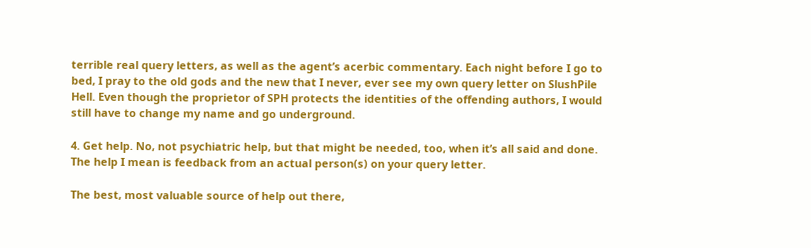terrible real query letters, as well as the agent’s acerbic commentary. Each night before I go to bed, I pray to the old gods and the new that I never, ever see my own query letter on SlushPile Hell. Even though the proprietor of SPH protects the identities of the offending authors, I would still have to change my name and go underground.

4. Get help. No, not psychiatric help, but that might be needed, too, when it’s all said and done. The help I mean is feedback from an actual person(s) on your query letter.

The best, most valuable source of help out there,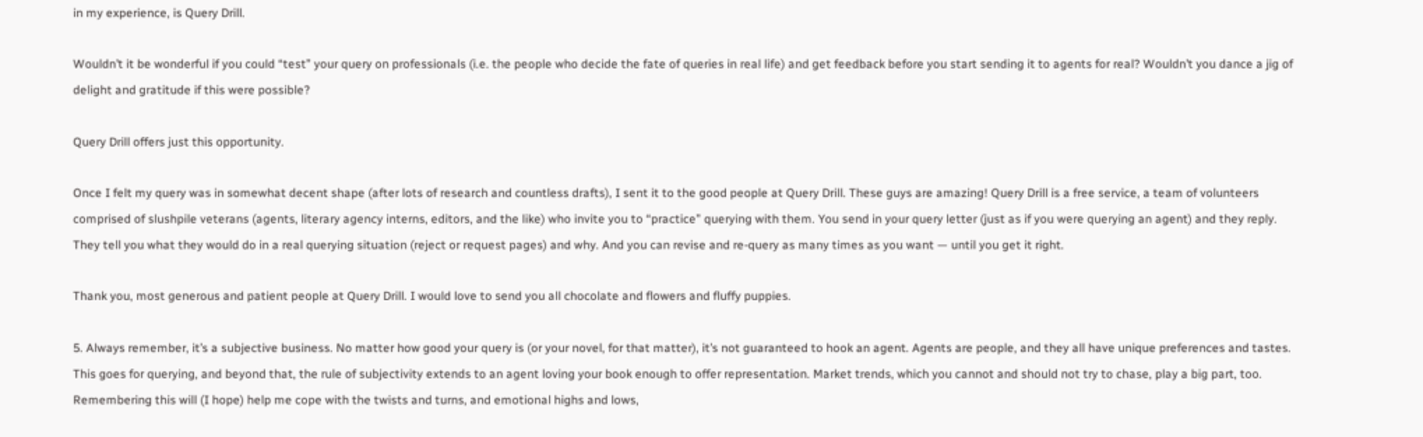in my experience, is Query Drill.

Wouldn’t it be wonderful if you could “test” your query on professionals (i.e. the people who decide the fate of queries in real life) and get feedback before you start sending it to agents for real? Wouldn’t you dance a jig of delight and gratitude if this were possible?

Query Drill offers just this opportunity.

Once I felt my query was in somewhat decent shape (after lots of research and countless drafts), I sent it to the good people at Query Drill. These guys are amazing! Query Drill is a free service, a team of volunteers comprised of slushpile veterans (agents, literary agency interns, editors, and the like) who invite you to “practice” querying with them. You send in your query letter (just as if you were querying an agent) and they reply. They tell you what they would do in a real querying situation (reject or request pages) and why. And you can revise and re-query as many times as you want — until you get it right.

Thank you, most generous and patient people at Query Drill. I would love to send you all chocolate and flowers and fluffy puppies.

5. Always remember, it’s a subjective business. No matter how good your query is (or your novel, for that matter), it’s not guaranteed to hook an agent. Agents are people, and they all have unique preferences and tastes. This goes for querying, and beyond that, the rule of subjectivity extends to an agent loving your book enough to offer representation. Market trends, which you cannot and should not try to chase, play a big part, too. Remembering this will (I hope) help me cope with the twists and turns, and emotional highs and lows,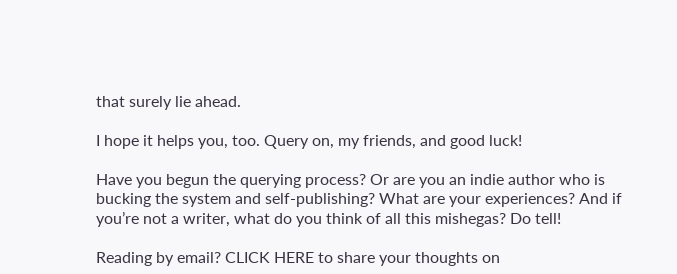that surely lie ahead.

I hope it helps you, too. Query on, my friends, and good luck!

Have you begun the querying process? Or are you an indie author who is bucking the system and self-publishing? What are your experiences? And if you’re not a writer, what do you think of all this mishegas? Do tell!

Reading by email? CLICK HERE to share your thoughts on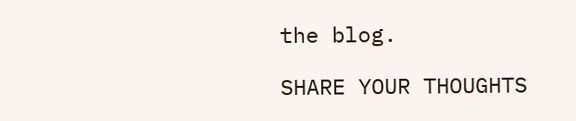the blog.

SHARE YOUR THOUGHTS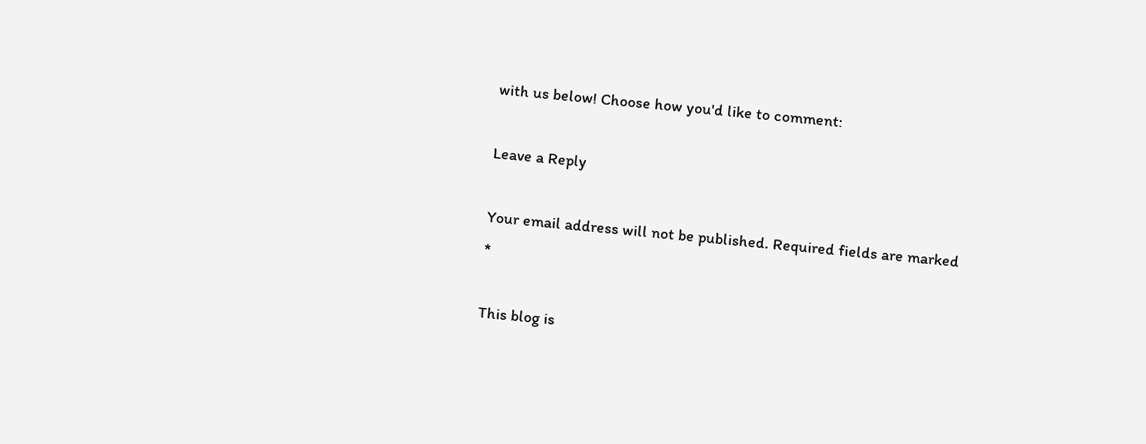with us below! Choose how you'd like to comment:

Leave a Reply

Your email address will not be published. Required fields are marked *

This blog is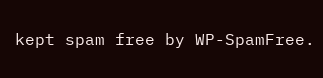kept spam free by WP-SpamFree.